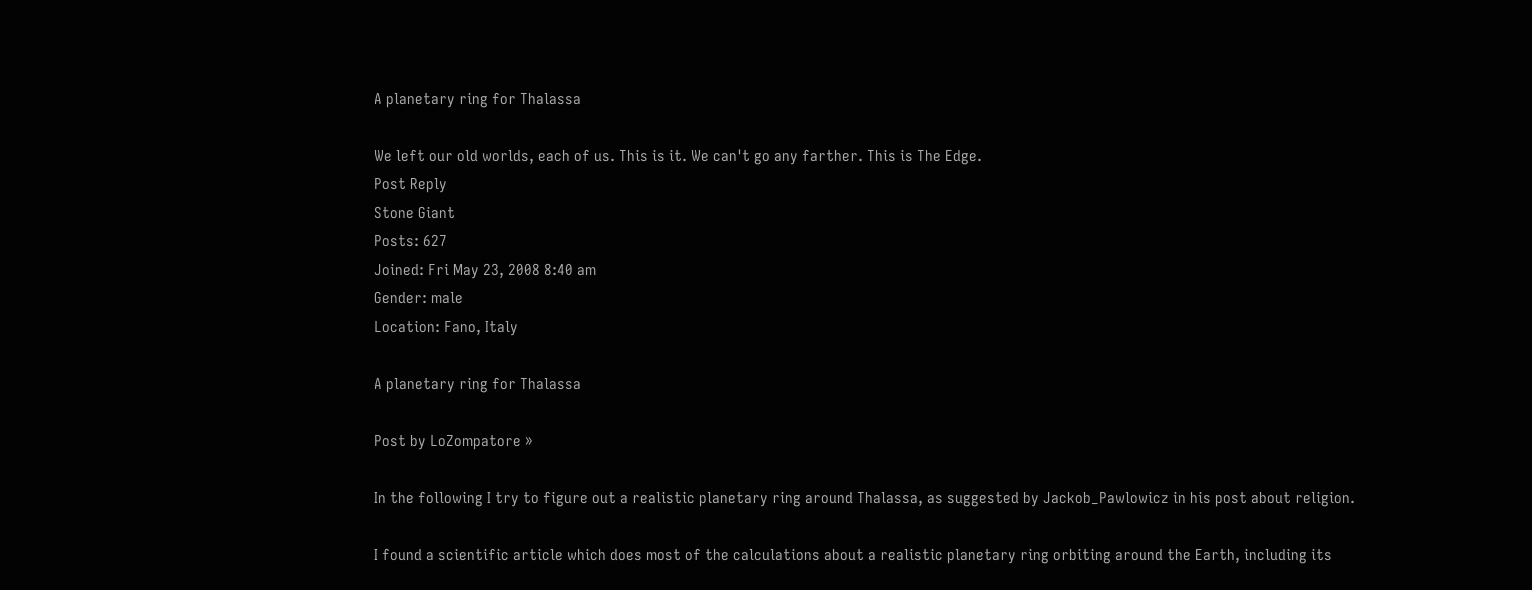A planetary ring for Thalassa

We left our old worlds, each of us. This is it. We can't go any farther. This is The Edge.
Post Reply
Stone Giant
Posts: 627
Joined: Fri May 23, 2008 8:40 am
Gender: male
Location: Fano, Italy

A planetary ring for Thalassa

Post by LoZompatore »

In the following I try to figure out a realistic planetary ring around Thalassa, as suggested by Jackob_Pawlowicz in his post about religion.

I found a scientific article which does most of the calculations about a realistic planetary ring orbiting around the Earth, including its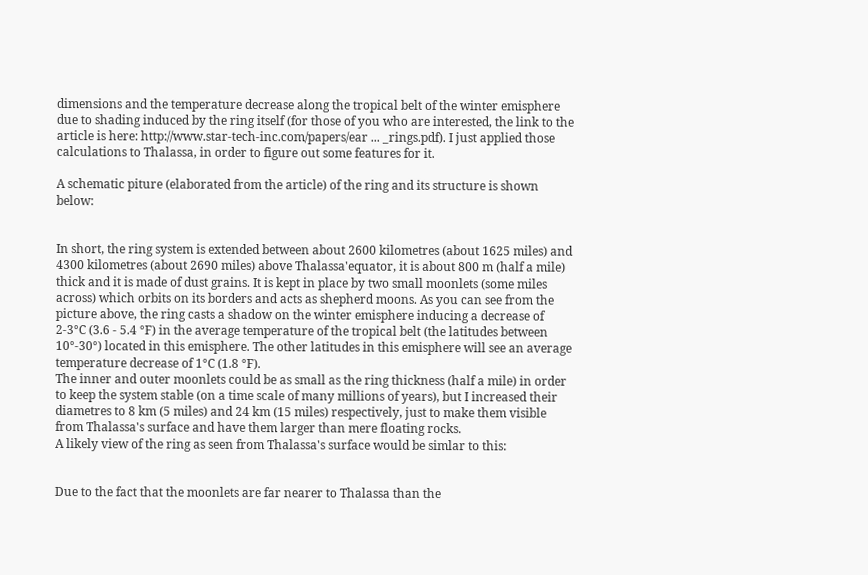dimensions and the temperature decrease along the tropical belt of the winter emisphere due to shading induced by the ring itself (for those of you who are interested, the link to the article is here: http://www.star-tech-inc.com/papers/ear ... _rings.pdf). I just applied those calculations to Thalassa, in order to figure out some features for it.

A schematic piture (elaborated from the article) of the ring and its structure is shown below:


In short, the ring system is extended between about 2600 kilometres (about 1625 miles) and 4300 kilometres (about 2690 miles) above Thalassa'equator, it is about 800 m (half a mile) thick and it is made of dust grains. It is kept in place by two small moonlets (some miles across) which orbits on its borders and acts as shepherd moons. As you can see from the picture above, the ring casts a shadow on the winter emisphere inducing a decrease of 2-3°C (3.6 - 5.4 °F) in the average temperature of the tropical belt (the latitudes between 10°-30°) located in this emisphere. The other latitudes in this emisphere will see an average temperature decrease of 1°C (1.8 °F).
The inner and outer moonlets could be as small as the ring thickness (half a mile) in order to keep the system stable (on a time scale of many millions of years), but I increased their diametres to 8 km (5 miles) and 24 km (15 miles) respectively, just to make them visible from Thalassa's surface and have them larger than mere floating rocks.
A likely view of the ring as seen from Thalassa's surface would be simlar to this:


Due to the fact that the moonlets are far nearer to Thalassa than the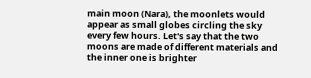main moon (Nara), the moonlets would appear as small globes circling the sky every few hours. Let's say that the two moons are made of different materials and the inner one is brighter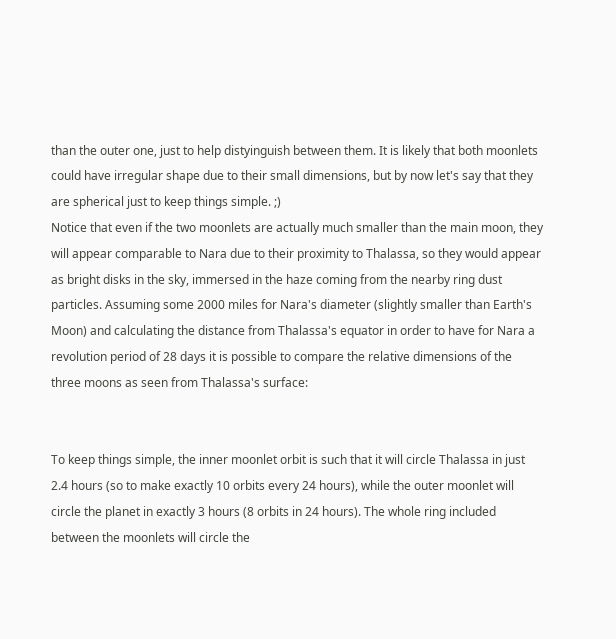than the outer one, just to help distyinguish between them. It is likely that both moonlets could have irregular shape due to their small dimensions, but by now let's say that they are spherical just to keep things simple. ;)
Notice that even if the two moonlets are actually much smaller than the main moon, they will appear comparable to Nara due to their proximity to Thalassa, so they would appear as bright disks in the sky, immersed in the haze coming from the nearby ring dust particles. Assuming some 2000 miles for Nara's diameter (slightly smaller than Earth's Moon) and calculating the distance from Thalassa's equator in order to have for Nara a revolution period of 28 days it is possible to compare the relative dimensions of the three moons as seen from Thalassa's surface:


To keep things simple, the inner moonlet orbit is such that it will circle Thalassa in just 2.4 hours (so to make exactly 10 orbits every 24 hours), while the outer moonlet will circle the planet in exactly 3 hours (8 orbits in 24 hours). The whole ring included between the moonlets will circle the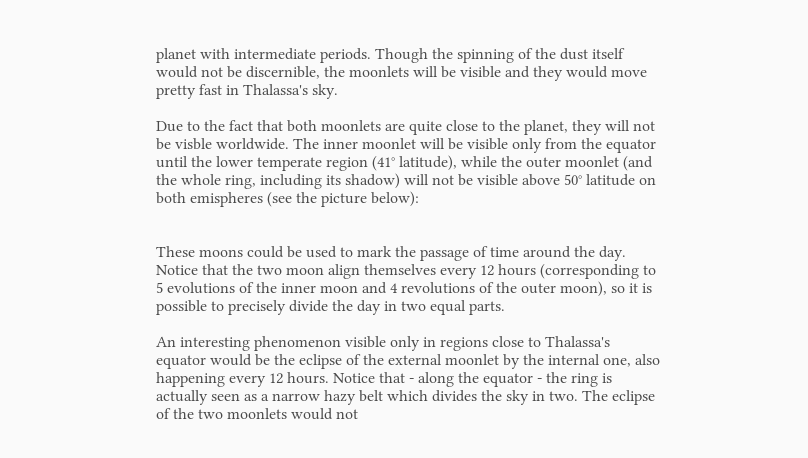planet with intermediate periods. Though the spinning of the dust itself would not be discernible, the moonlets will be visible and they would move pretty fast in Thalassa's sky.

Due to the fact that both moonlets are quite close to the planet, they will not be visble worldwide. The inner moonlet will be visible only from the equator until the lower temperate region (41° latitude), while the outer moonlet (and the whole ring, including its shadow) will not be visible above 50° latitude on both emispheres (see the picture below):


These moons could be used to mark the passage of time around the day. Notice that the two moon align themselves every 12 hours (corresponding to 5 evolutions of the inner moon and 4 revolutions of the outer moon), so it is possible to precisely divide the day in two equal parts.

An interesting phenomenon visible only in regions close to Thalassa's equator would be the eclipse of the external moonlet by the internal one, also happening every 12 hours. Notice that - along the equator - the ring is actually seen as a narrow hazy belt which divides the sky in two. The eclipse of the two moonlets would not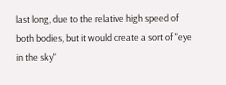last long, due to the relative high speed of both bodies, but it would create a sort of "eye in the sky"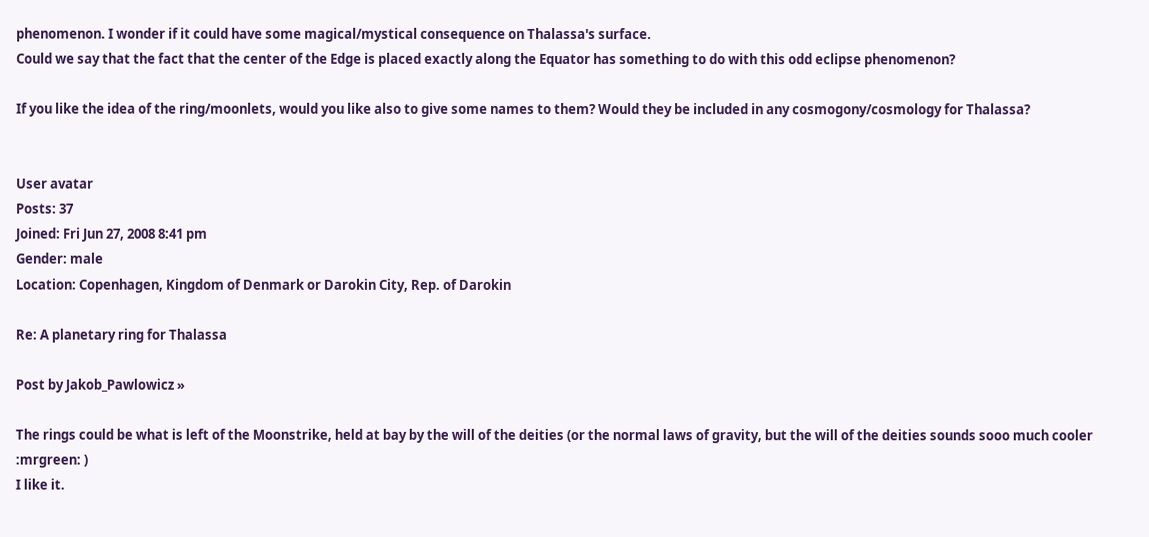phenomenon. I wonder if it could have some magical/mystical consequence on Thalassa's surface.
Could we say that the fact that the center of the Edge is placed exactly along the Equator has something to do with this odd eclipse phenomenon?

If you like the idea of the ring/moonlets, would you like also to give some names to them? Would they be included in any cosmogony/cosmology for Thalassa?


User avatar
Posts: 37
Joined: Fri Jun 27, 2008 8:41 pm
Gender: male
Location: Copenhagen, Kingdom of Denmark or Darokin City, Rep. of Darokin

Re: A planetary ring for Thalassa

Post by Jakob_Pawlowicz »

The rings could be what is left of the Moonstrike, held at bay by the will of the deities (or the normal laws of gravity, but the will of the deities sounds sooo much cooler :mrgreen: )
I like it.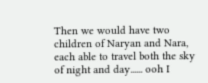Then we would have two children of Naryan and Nara, each able to travel both the sky of night and day...... ooh I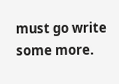must go write some more.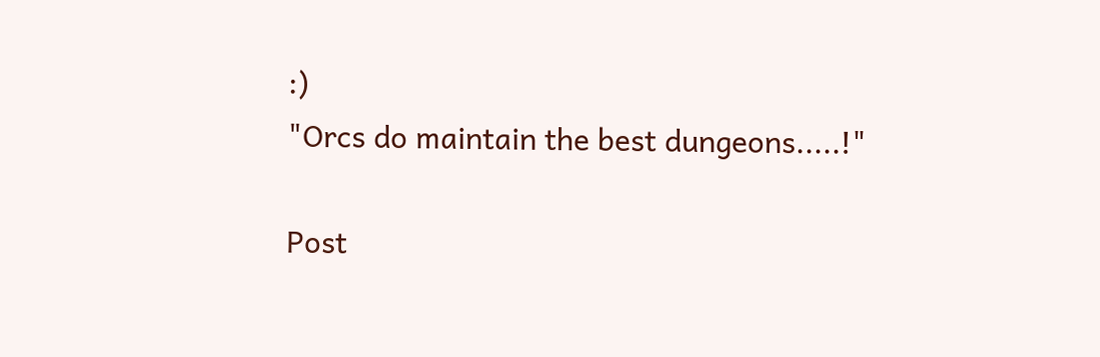:)
"Orcs do maintain the best dungeons.....!"

Post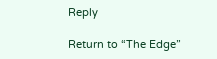Reply

Return to “The Edge”